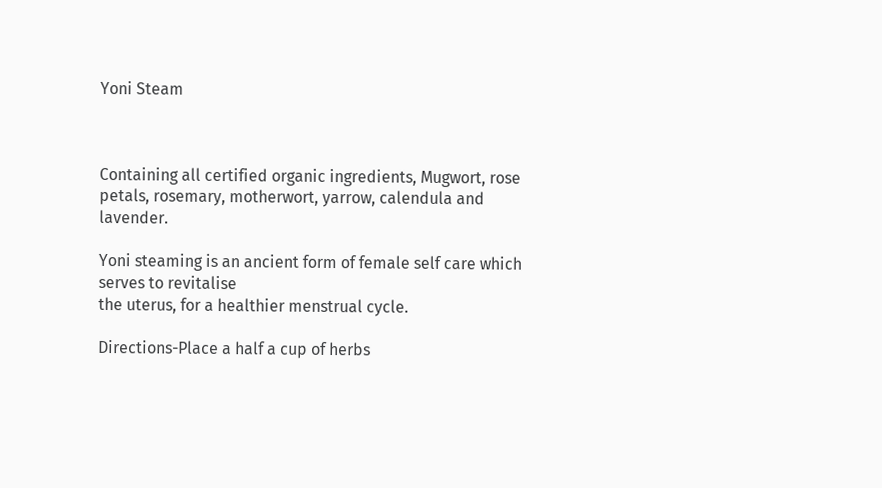Yoni Steam



Containing all certified organic ingredients, Mugwort, rose petals, rosemary, motherwort, yarrow, calendula and lavender.

Yoni steaming is an ancient form of female self care which serves to revitalise
the uterus, for a healthier menstrual cycle.

Directions-Place a half a cup of herbs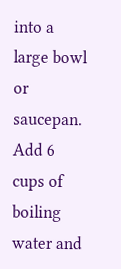into a large bowl or saucepan. Add 6 cups of boiling water and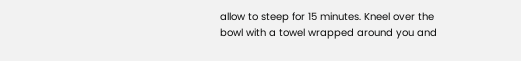allow to steep for 15 minutes. Kneel over the bowl with a towel wrapped around you and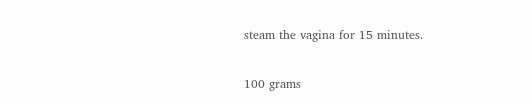steam the vagina for 15 minutes.

100 grams